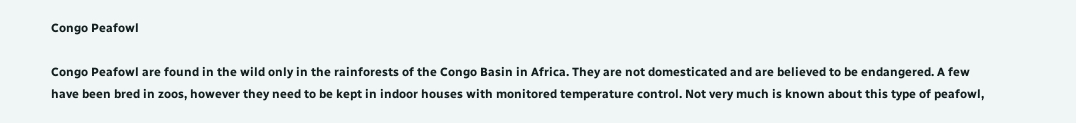Congo Peafowl

Congo Peafowl are found in the wild only in the rainforests of the Congo Basin in Africa. They are not domesticated and are believed to be endangered. A few have been bred in zoos, however they need to be kept in indoor houses with monitored temperature control. Not very much is known about this type of peafowl,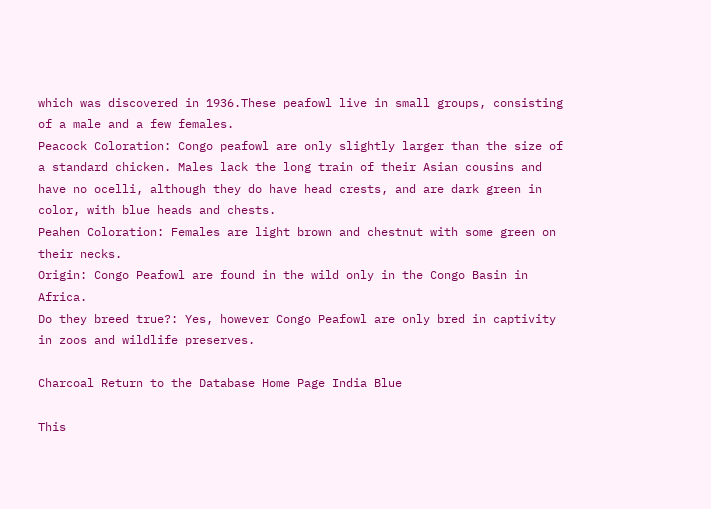which was discovered in 1936.These peafowl live in small groups, consisting of a male and a few females.
Peacock Coloration: Congo peafowl are only slightly larger than the size of a standard chicken. Males lack the long train of their Asian cousins and have no ocelli, although they do have head crests, and are dark green in color, with blue heads and chests.
Peahen Coloration: Females are light brown and chestnut with some green on their necks.
Origin: Congo Peafowl are found in the wild only in the Congo Basin in Africa.
Do they breed true?: Yes, however Congo Peafowl are only bred in captivity in zoos and wildlife preserves.

Charcoal Return to the Database Home Page India Blue

This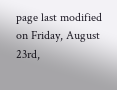page last modified on Friday, August 23rd,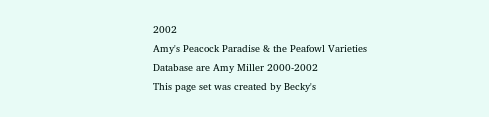2002
Amy's Peacock Paradise & the Peafowl Varieties Database are Amy Miller 2000-2002
This page set was created by Becky's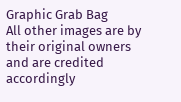Graphic Grab Bag
All other images are by their original owners and are credited accordingly